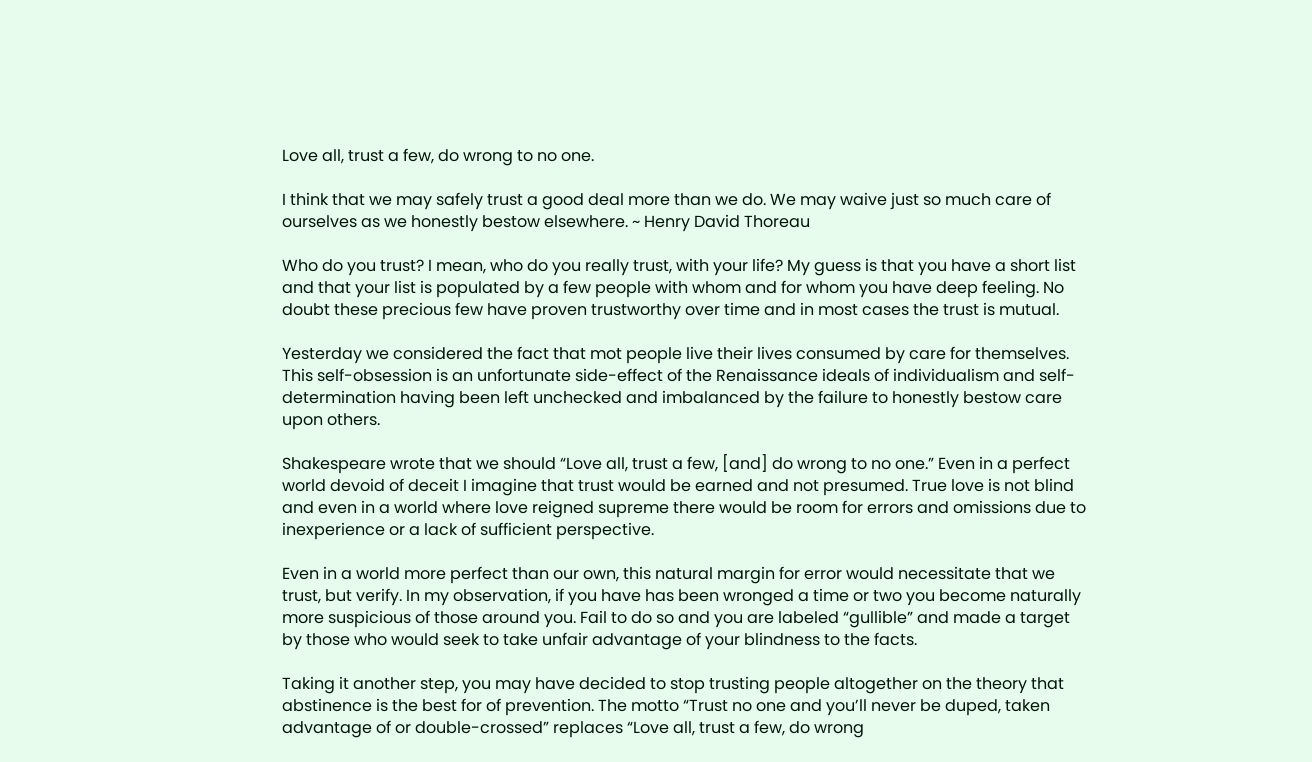Love all, trust a few, do wrong to no one.

I think that we may safely trust a good deal more than we do. We may waive just so much care of ourselves as we honestly bestow elsewhere. ~ Henry David Thoreau

Who do you trust? I mean, who do you really trust, with your life? My guess is that you have a short list and that your list is populated by a few people with whom and for whom you have deep feeling. No doubt these precious few have proven trustworthy over time and in most cases the trust is mutual.

Yesterday we considered the fact that mot people live their lives consumed by care for themselves. This self-obsession is an unfortunate side-effect of the Renaissance ideals of individualism and self-determination having been left unchecked and imbalanced by the failure to honestly bestow care upon others.

Shakespeare wrote that we should “Love all, trust a few, [and] do wrong to no one.” Even in a perfect world devoid of deceit I imagine that trust would be earned and not presumed. True love is not blind and even in a world where love reigned supreme there would be room for errors and omissions due to inexperience or a lack of sufficient perspective.

Even in a world more perfect than our own, this natural margin for error would necessitate that we trust, but verify. In my observation, if you have has been wronged a time or two you become naturally more suspicious of those around you. Fail to do so and you are labeled “gullible” and made a target by those who would seek to take unfair advantage of your blindness to the facts.

Taking it another step, you may have decided to stop trusting people altogether on the theory that abstinence is the best for of prevention. The motto “Trust no one and you’ll never be duped, taken advantage of or double-crossed” replaces “Love all, trust a few, do wrong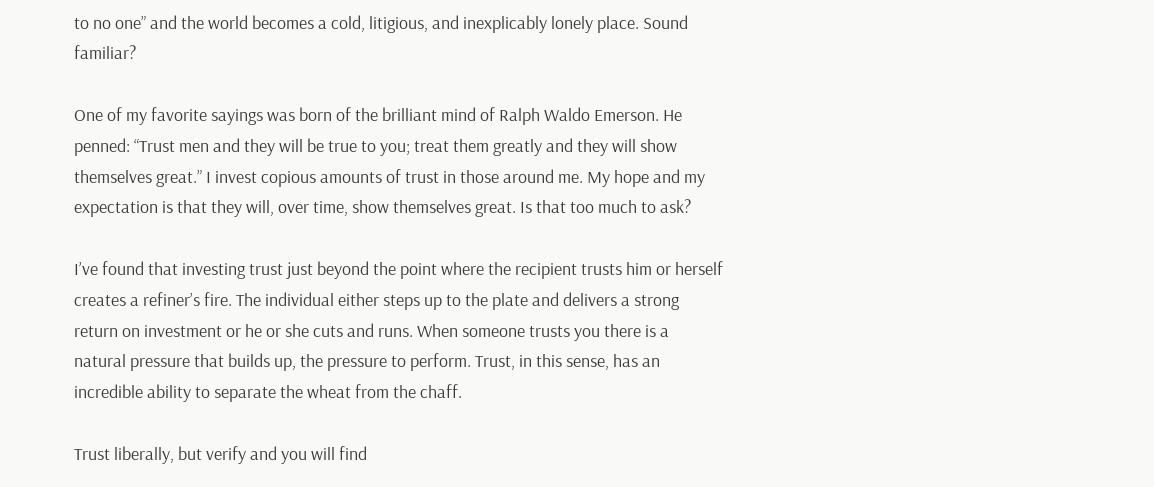to no one” and the world becomes a cold, litigious, and inexplicably lonely place. Sound familiar?

One of my favorite sayings was born of the brilliant mind of Ralph Waldo Emerson. He penned: “Trust men and they will be true to you; treat them greatly and they will show themselves great.” I invest copious amounts of trust in those around me. My hope and my expectation is that they will, over time, show themselves great. Is that too much to ask?

I’ve found that investing trust just beyond the point where the recipient trusts him or herself creates a refiner’s fire. The individual either steps up to the plate and delivers a strong return on investment or he or she cuts and runs. When someone trusts you there is a natural pressure that builds up, the pressure to perform. Trust, in this sense, has an incredible ability to separate the wheat from the chaff.

Trust liberally, but verify and you will find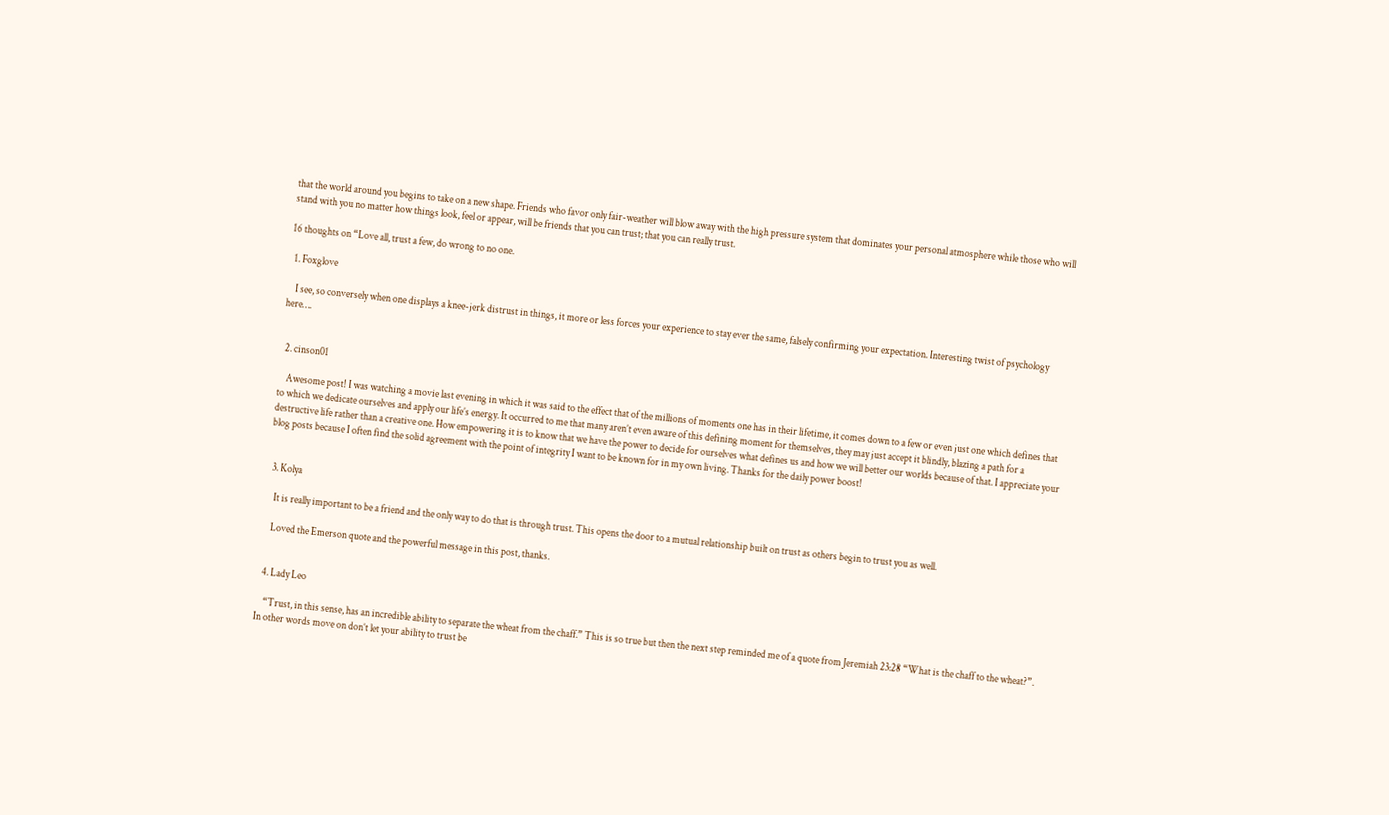that the world around you begins to take on a new shape. Friends who favor only fair-weather will blow away with the high pressure system that dominates your personal atmosphere while those who will stand with you no matter how things look, feel or appear, will be friends that you can trust; that you can really trust.

16 thoughts on “Love all, trust a few, do wrong to no one.

  1. Foxglove

    I see, so conversely when one displays a knee-jerk distrust in things, it more or less forces your experience to stay ever the same, falsely confirming your expectation. Interesting twist of psychology here….


  2. cinson01

    Awesome post! I was watching a movie last evening in which it was said to the effect that of the millions of moments one has in their lifetime, it comes down to a few or even just one which defines that to which we dedicate ourselves and apply our life’s energy. It occurred to me that many aren’t even aware of this defining moment for themselves, they may just accept it blindly, blazing a path for a destructive life rather than a creative one. How empowering it is to know that we have the power to decide for ourselves what defines us and how we will better our worlds because of that. I appreciate your blog posts because I often find the solid agreement with the point of integrity I want to be known for in my own living. Thanks for the daily power boost!


  3. Kolya

    It is really important to be a friend and the only way to do that is through trust. This opens the door to a mutual relationship built on trust as others begin to trust you as well.

    Loved the Emerson quote and the powerful message in this post, thanks.


  4. Lady Leo

    “Trust, in this sense, has an incredible ability to separate the wheat from the chaff.” This is so true but then the next step reminded me of a quote from Jeremiah 23:28 “What is the chaff to the wheat?”. In other words move on don’t let your ability to trust be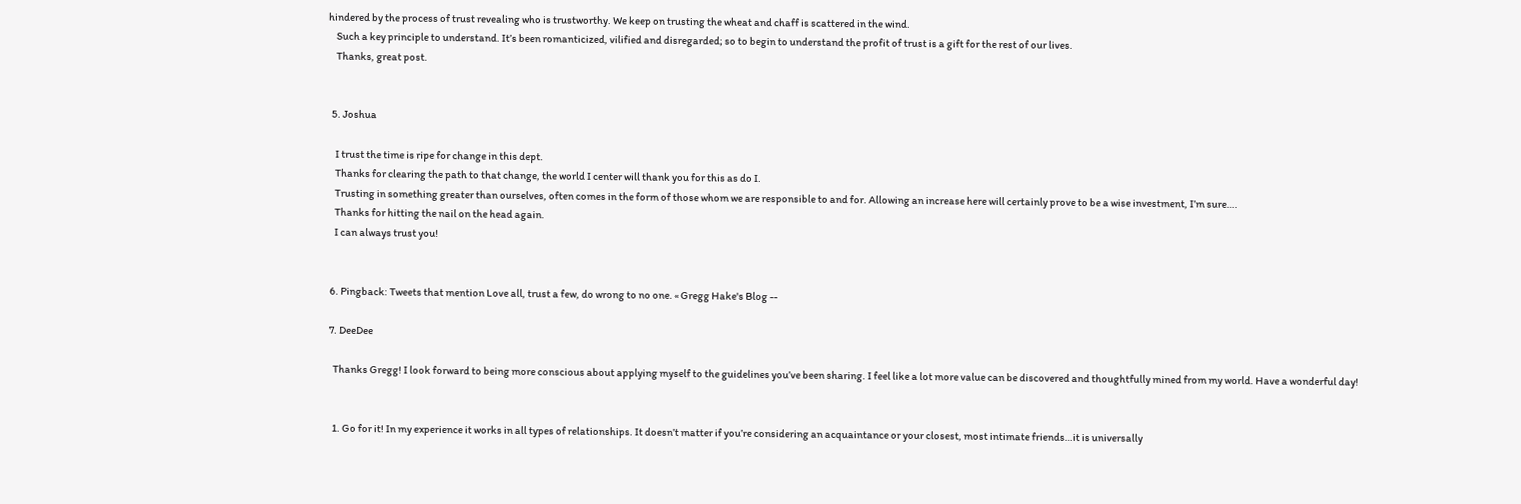hindered by the process of trust revealing who is trustworthy. We keep on trusting the wheat and chaff is scattered in the wind.
    Such a key principle to understand. It’s been romanticized, vilified and disregarded; so to begin to understand the profit of trust is a gift for the rest of our lives.
    Thanks, great post.


  5. Joshua

    I trust the time is ripe for change in this dept.
    Thanks for clearing the path to that change, the world I center will thank you for this as do I.
    Trusting in something greater than ourselves, often comes in the form of those whom we are responsible to and for. Allowing an increase here will certainly prove to be a wise investment, I’m sure….
    Thanks for hitting the nail on the head again.
    I can always trust you!


  6. Pingback: Tweets that mention Love all, trust a few, do wrong to no one. « Gregg Hake's Blog --

  7. DeeDee

    Thanks Gregg! I look forward to being more conscious about applying myself to the guidelines you’ve been sharing. I feel like a lot more value can be discovered and thoughtfully mined from my world. Have a wonderful day!


    1. Go for it! In my experience it works in all types of relationships. It doesn’t matter if you’re considering an acquaintance or your closest, most intimate friends…it is universally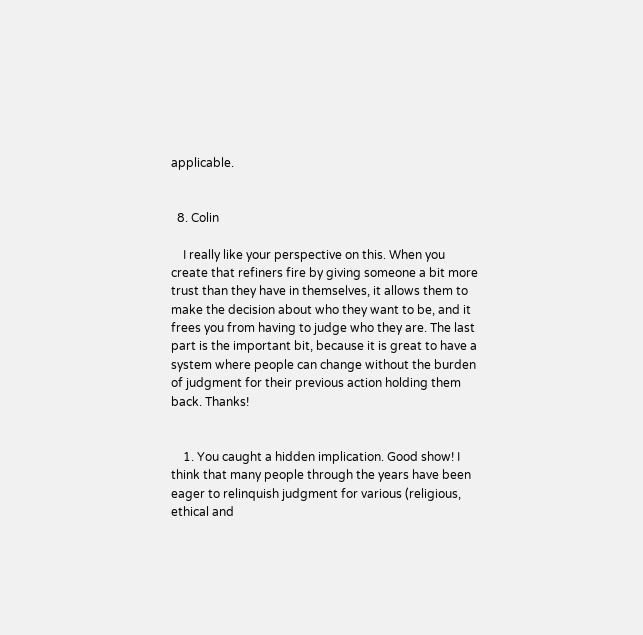applicable.


  8. Colin

    I really like your perspective on this. When you create that refiners fire by giving someone a bit more trust than they have in themselves, it allows them to make the decision about who they want to be, and it frees you from having to judge who they are. The last part is the important bit, because it is great to have a system where people can change without the burden of judgment for their previous action holding them back. Thanks!


    1. You caught a hidden implication. Good show! I think that many people through the years have been eager to relinquish judgment for various (religious, ethical and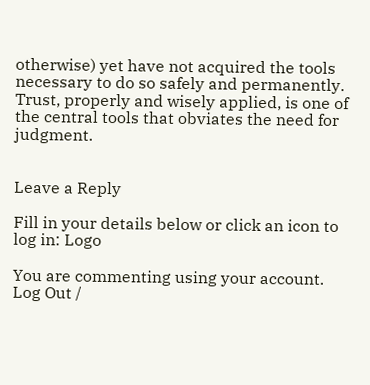otherwise) yet have not acquired the tools necessary to do so safely and permanently. Trust, properly and wisely applied, is one of the central tools that obviates the need for judgment.


Leave a Reply

Fill in your details below or click an icon to log in: Logo

You are commenting using your account. Log Out /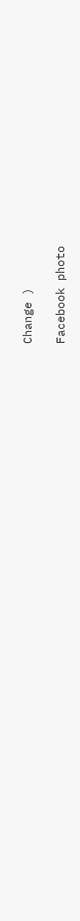Change )

Facebook photo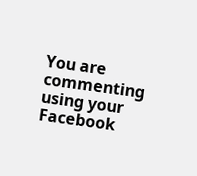You are commenting using your Facebook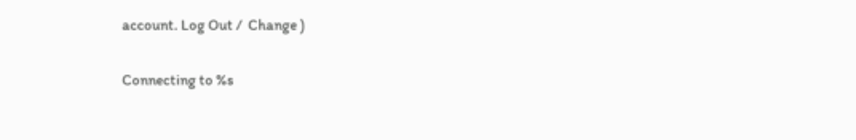account. Log Out /  Change )

Connecting to %s